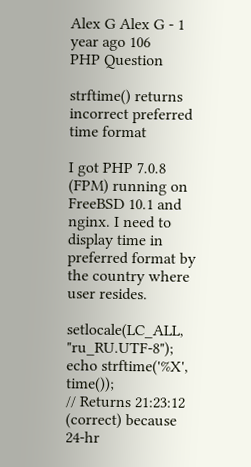Alex G Alex G - 1 year ago 106
PHP Question

strftime() returns incorrect preferred time format

I got PHP 7.0.8 (FPM) running on FreeBSD 10.1 and nginx. I need to display time in preferred format by the country where user resides.

setlocale(LC_ALL, "ru_RU.UTF-8");
echo strftime('%X', time());
// Returns 21:23:12 (correct) because 24-hr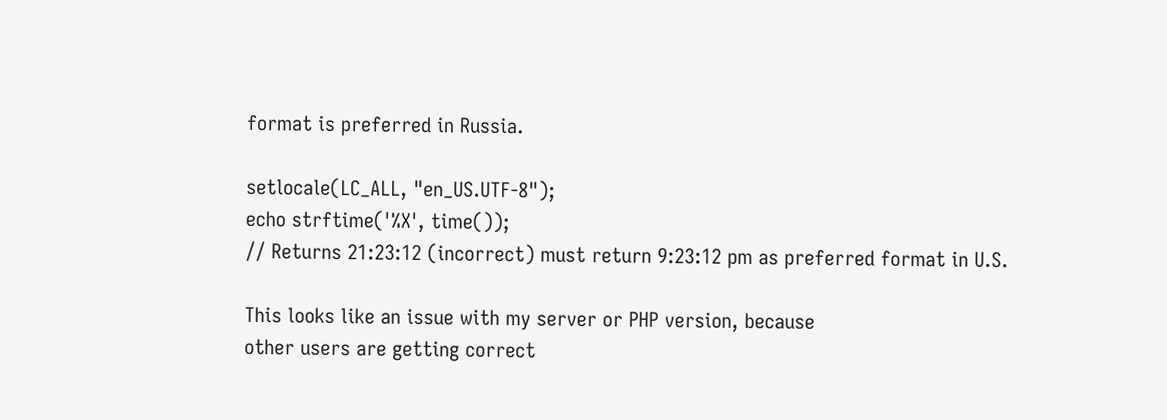format is preferred in Russia.

setlocale(LC_ALL, "en_US.UTF-8");
echo strftime('%X', time());
// Returns 21:23:12 (incorrect) must return 9:23:12 pm as preferred format in U.S.

This looks like an issue with my server or PHP version, because
other users are getting correct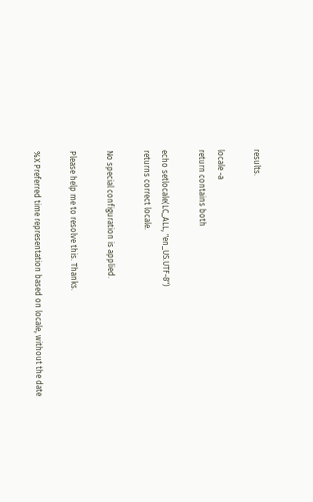results.

locale -a
return contains both

echo setlocale(LC_ALL, "en_US.UTF-8")
returns correct locale.

No special configuration is applied.

Please help me to resolve this. Thanks.

%X Preferred time representation based on locale, without the date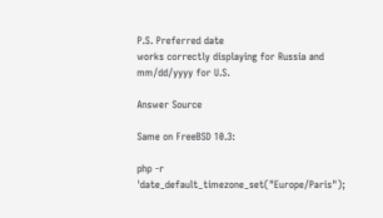P.S. Preferred date
works correctly displaying for Russia and mm/dd/yyyy for U.S.

Answer Source

Same on FreeBSD 10.3:

php -r 'date_default_timezone_set("Europe/Paris");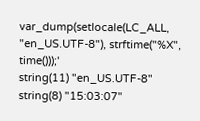var_dump(setlocale(LC_ALL, "en_US.UTF-8"), strftime("%X", time()));'
string(11) "en_US.UTF-8"
string(8) "15:03:07"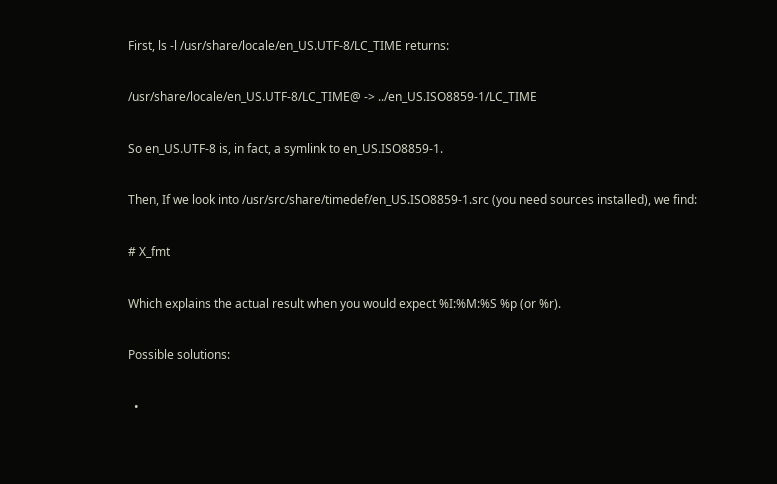First, ls -l /usr/share/locale/en_US.UTF-8/LC_TIME returns:

/usr/share/locale/en_US.UTF-8/LC_TIME@ -> ../en_US.ISO8859-1/LC_TIME

So en_US.UTF-8 is, in fact, a symlink to en_US.ISO8859-1.

Then, If we look into /usr/src/share/timedef/en_US.ISO8859-1.src (you need sources installed), we find:

# X_fmt

Which explains the actual result when you would expect %I:%M:%S %p (or %r).

Possible solutions:

  •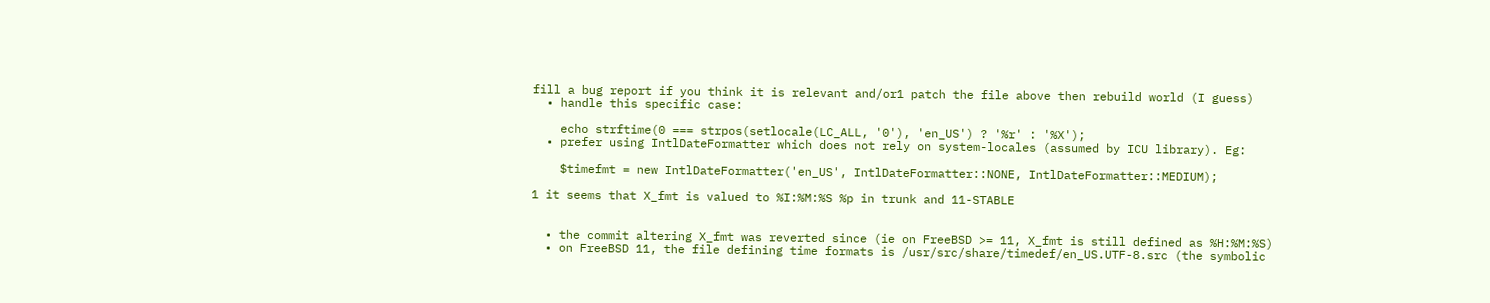fill a bug report if you think it is relevant and/or1 patch the file above then rebuild world (I guess)
  • handle this specific case:

    echo strftime(0 === strpos(setlocale(LC_ALL, '0'), 'en_US') ? '%r' : '%X');
  • prefer using IntlDateFormatter which does not rely on system-locales (assumed by ICU library). Eg:

    $timefmt = new IntlDateFormatter('en_US', IntlDateFormatter::NONE, IntlDateFormatter::MEDIUM);

1 it seems that X_fmt is valued to %I:%M:%S %p in trunk and 11-STABLE


  • the commit altering X_fmt was reverted since (ie on FreeBSD >= 11, X_fmt is still defined as %H:%M:%S)
  • on FreeBSD 11, the file defining time formats is /usr/src/share/timedef/en_US.UTF-8.src (the symbolic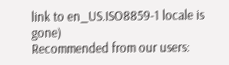link to en_US.ISO8859-1 locale is gone)
Recommended from our users: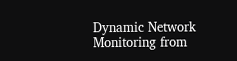Dynamic Network Monitoring from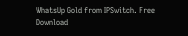WhatsUp Gold from IPSwitch. Free Download